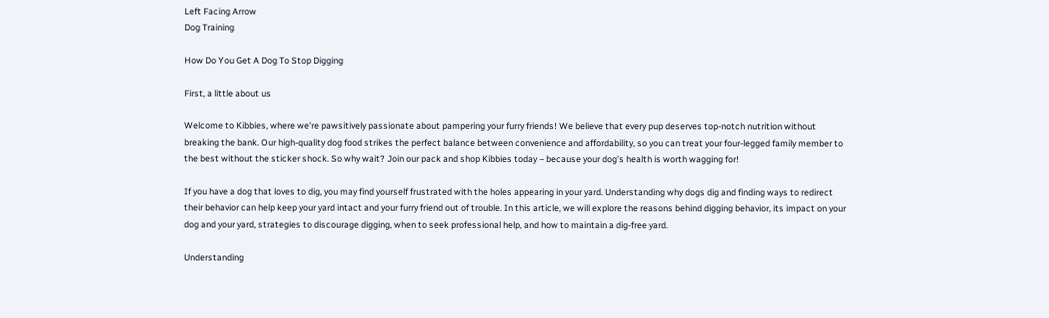Left Facing Arrow
Dog Training

How Do You Get A Dog To Stop Digging

First, a little about us

Welcome to Kibbies, where we're pawsitively passionate about pampering your furry friends! We believe that every pup deserves top-notch nutrition without breaking the bank. Our high-quality dog food strikes the perfect balance between convenience and affordability, so you can treat your four-legged family member to the best without the sticker shock. So why wait? Join our pack and shop Kibbies today – because your dog's health is worth wagging for!

If you have a dog that loves to dig, you may find yourself frustrated with the holes appearing in your yard. Understanding why dogs dig and finding ways to redirect their behavior can help keep your yard intact and your furry friend out of trouble. In this article, we will explore the reasons behind digging behavior, its impact on your dog and your yard, strategies to discourage digging, when to seek professional help, and how to maintain a dig-free yard.

Understanding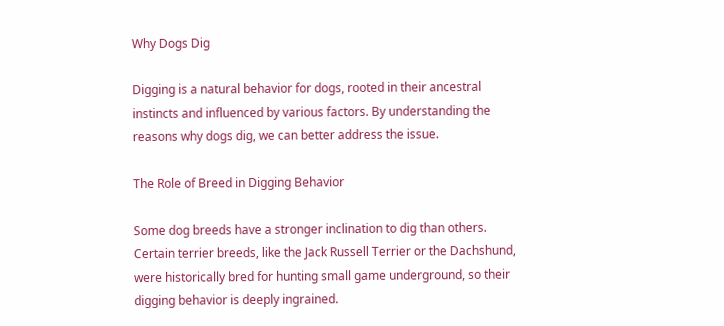Why Dogs Dig

Digging is a natural behavior for dogs, rooted in their ancestral instincts and influenced by various factors. By understanding the reasons why dogs dig, we can better address the issue.

The Role of Breed in Digging Behavior

Some dog breeds have a stronger inclination to dig than others. Certain terrier breeds, like the Jack Russell Terrier or the Dachshund, were historically bred for hunting small game underground, so their digging behavior is deeply ingrained.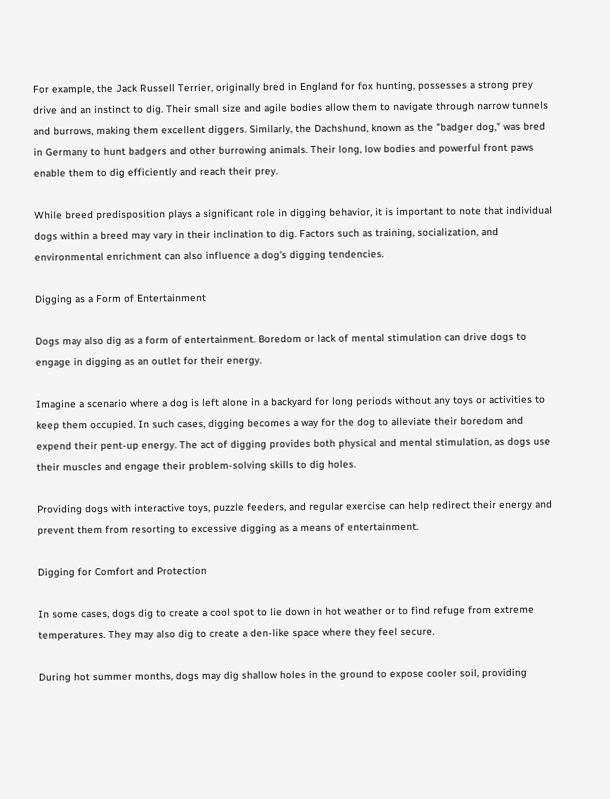For example, the Jack Russell Terrier, originally bred in England for fox hunting, possesses a strong prey drive and an instinct to dig. Their small size and agile bodies allow them to navigate through narrow tunnels and burrows, making them excellent diggers. Similarly, the Dachshund, known as the "badger dog," was bred in Germany to hunt badgers and other burrowing animals. Their long, low bodies and powerful front paws enable them to dig efficiently and reach their prey.

While breed predisposition plays a significant role in digging behavior, it is important to note that individual dogs within a breed may vary in their inclination to dig. Factors such as training, socialization, and environmental enrichment can also influence a dog's digging tendencies.

Digging as a Form of Entertainment

Dogs may also dig as a form of entertainment. Boredom or lack of mental stimulation can drive dogs to engage in digging as an outlet for their energy.

Imagine a scenario where a dog is left alone in a backyard for long periods without any toys or activities to keep them occupied. In such cases, digging becomes a way for the dog to alleviate their boredom and expend their pent-up energy. The act of digging provides both physical and mental stimulation, as dogs use their muscles and engage their problem-solving skills to dig holes.

Providing dogs with interactive toys, puzzle feeders, and regular exercise can help redirect their energy and prevent them from resorting to excessive digging as a means of entertainment.

Digging for Comfort and Protection

In some cases, dogs dig to create a cool spot to lie down in hot weather or to find refuge from extreme temperatures. They may also dig to create a den-like space where they feel secure.

During hot summer months, dogs may dig shallow holes in the ground to expose cooler soil, providing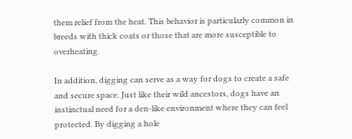them relief from the heat. This behavior is particularly common in breeds with thick coats or those that are more susceptible to overheating.

In addition, digging can serve as a way for dogs to create a safe and secure space. Just like their wild ancestors, dogs have an instinctual need for a den-like environment where they can feel protected. By digging a hole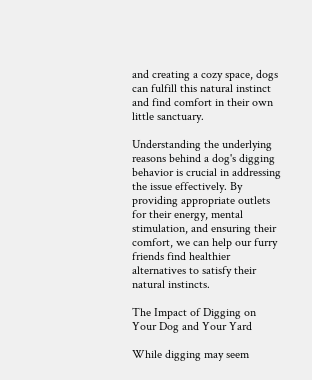and creating a cozy space, dogs can fulfill this natural instinct and find comfort in their own little sanctuary.

Understanding the underlying reasons behind a dog's digging behavior is crucial in addressing the issue effectively. By providing appropriate outlets for their energy, mental stimulation, and ensuring their comfort, we can help our furry friends find healthier alternatives to satisfy their natural instincts.

The Impact of Digging on Your Dog and Your Yard

While digging may seem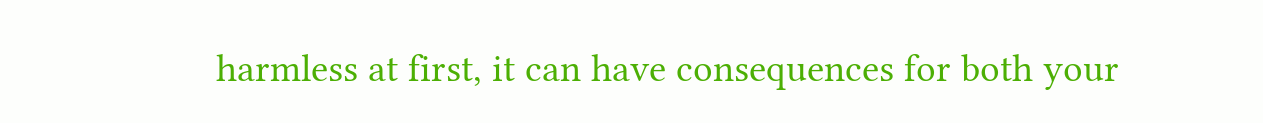harmless at first, it can have consequences for both your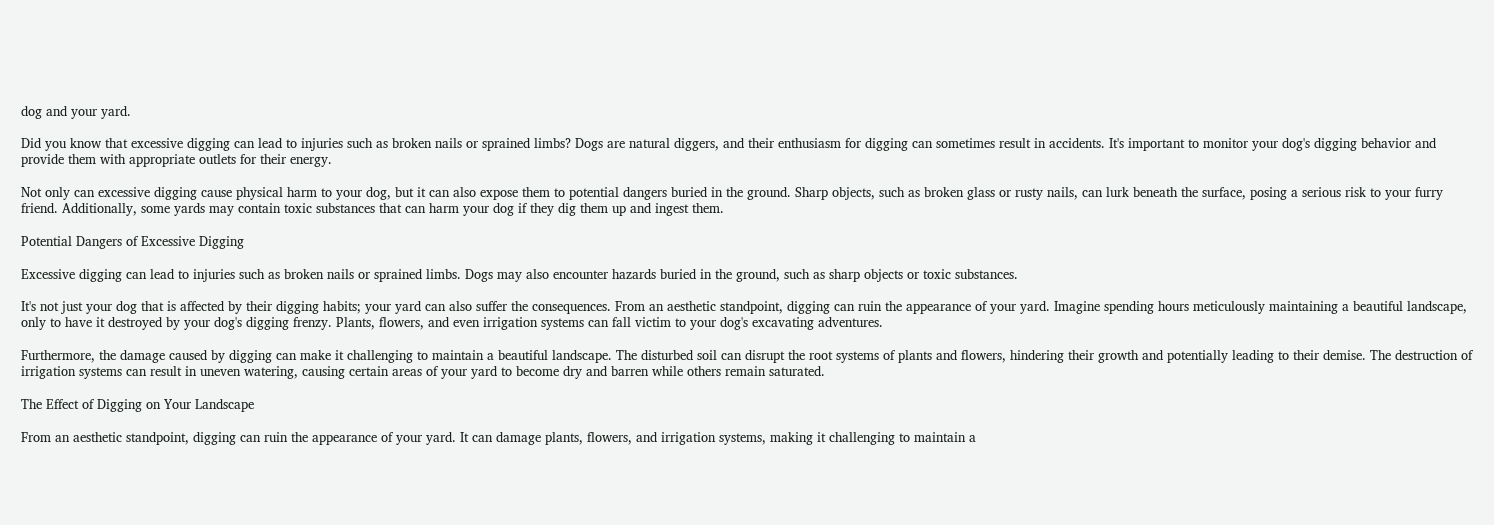dog and your yard.

Did you know that excessive digging can lead to injuries such as broken nails or sprained limbs? Dogs are natural diggers, and their enthusiasm for digging can sometimes result in accidents. It's important to monitor your dog's digging behavior and provide them with appropriate outlets for their energy.

Not only can excessive digging cause physical harm to your dog, but it can also expose them to potential dangers buried in the ground. Sharp objects, such as broken glass or rusty nails, can lurk beneath the surface, posing a serious risk to your furry friend. Additionally, some yards may contain toxic substances that can harm your dog if they dig them up and ingest them.

Potential Dangers of Excessive Digging

Excessive digging can lead to injuries such as broken nails or sprained limbs. Dogs may also encounter hazards buried in the ground, such as sharp objects or toxic substances.

It's not just your dog that is affected by their digging habits; your yard can also suffer the consequences. From an aesthetic standpoint, digging can ruin the appearance of your yard. Imagine spending hours meticulously maintaining a beautiful landscape, only to have it destroyed by your dog's digging frenzy. Plants, flowers, and even irrigation systems can fall victim to your dog's excavating adventures.

Furthermore, the damage caused by digging can make it challenging to maintain a beautiful landscape. The disturbed soil can disrupt the root systems of plants and flowers, hindering their growth and potentially leading to their demise. The destruction of irrigation systems can result in uneven watering, causing certain areas of your yard to become dry and barren while others remain saturated.

The Effect of Digging on Your Landscape

From an aesthetic standpoint, digging can ruin the appearance of your yard. It can damage plants, flowers, and irrigation systems, making it challenging to maintain a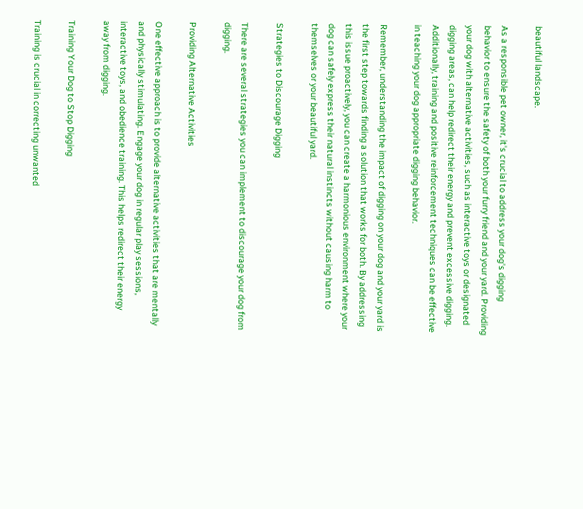beautiful landscape.

As a responsible pet owner, it's crucial to address your dog's digging behavior to ensure the safety of both your furry friend and your yard. Providing your dog with alternative activities, such as interactive toys or designated digging areas, can help redirect their energy and prevent excessive digging. Additionally, training and positive reinforcement techniques can be effective in teaching your dog appropriate digging behavior.

Remember, understanding the impact of digging on your dog and your yard is the first step towards finding a solution that works for both. By addressing this issue proactively, you can create a harmonious environment where your dog can safely express their natural instincts without causing harm to themselves or your beautiful yard.

Strategies to Discourage Digging

There are several strategies you can implement to discourage your dog from digging.

Providing Alternative Activities

One effective approach is to provide alternative activities that are mentally and physically stimulating. Engage your dog in regular play sessions, interactive toys, and obedience training. This helps redirect their energy away from digging.

Training Your Dog to Stop Digging

Training is crucial in correcting unwanted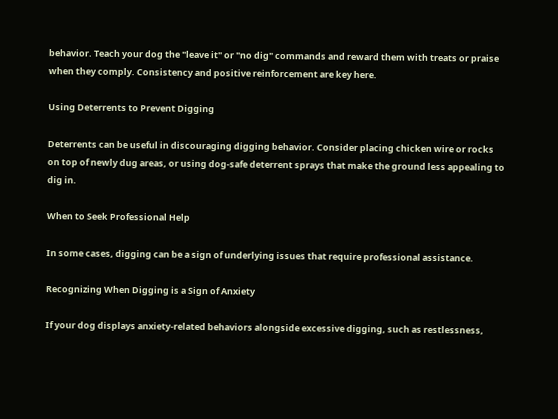behavior. Teach your dog the "leave it" or "no dig" commands and reward them with treats or praise when they comply. Consistency and positive reinforcement are key here.

Using Deterrents to Prevent Digging

Deterrents can be useful in discouraging digging behavior. Consider placing chicken wire or rocks on top of newly dug areas, or using dog-safe deterrent sprays that make the ground less appealing to dig in.

When to Seek Professional Help

In some cases, digging can be a sign of underlying issues that require professional assistance.

Recognizing When Digging is a Sign of Anxiety

If your dog displays anxiety-related behaviors alongside excessive digging, such as restlessness,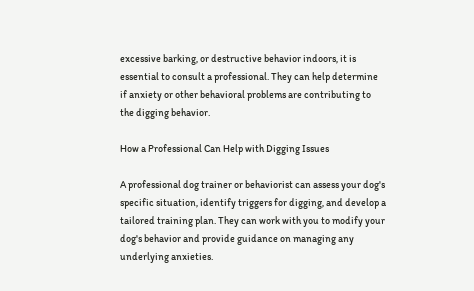excessive barking, or destructive behavior indoors, it is essential to consult a professional. They can help determine if anxiety or other behavioral problems are contributing to the digging behavior.

How a Professional Can Help with Digging Issues

A professional dog trainer or behaviorist can assess your dog's specific situation, identify triggers for digging, and develop a tailored training plan. They can work with you to modify your dog's behavior and provide guidance on managing any underlying anxieties.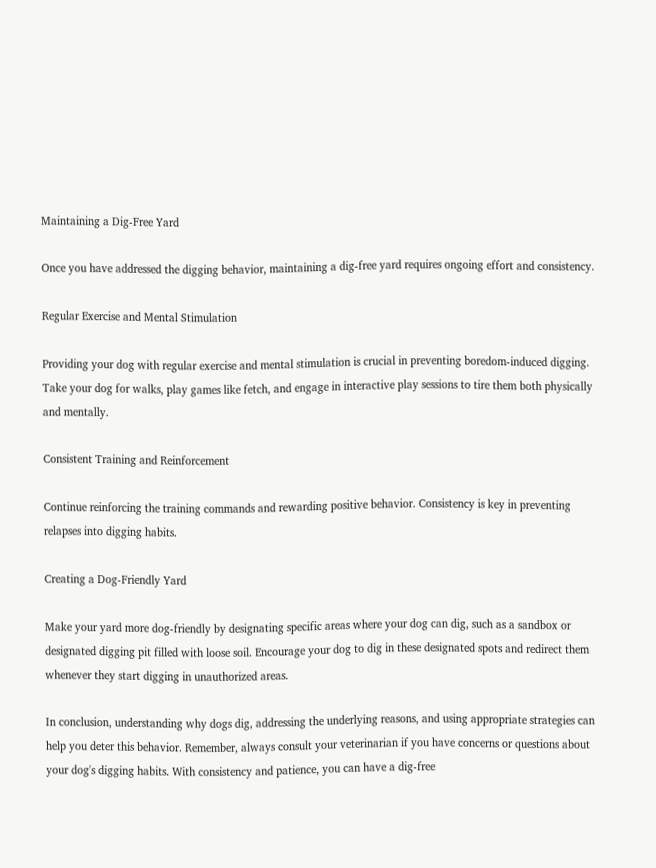Maintaining a Dig-Free Yard

Once you have addressed the digging behavior, maintaining a dig-free yard requires ongoing effort and consistency.

Regular Exercise and Mental Stimulation

Providing your dog with regular exercise and mental stimulation is crucial in preventing boredom-induced digging. Take your dog for walks, play games like fetch, and engage in interactive play sessions to tire them both physically and mentally.

Consistent Training and Reinforcement

Continue reinforcing the training commands and rewarding positive behavior. Consistency is key in preventing relapses into digging habits.

Creating a Dog-Friendly Yard

Make your yard more dog-friendly by designating specific areas where your dog can dig, such as a sandbox or designated digging pit filled with loose soil. Encourage your dog to dig in these designated spots and redirect them whenever they start digging in unauthorized areas.

In conclusion, understanding why dogs dig, addressing the underlying reasons, and using appropriate strategies can help you deter this behavior. Remember, always consult your veterinarian if you have concerns or questions about your dog's digging habits. With consistency and patience, you can have a dig-free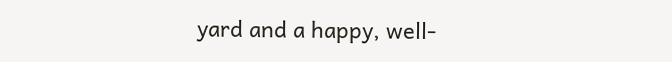yard and a happy, well-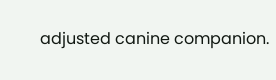adjusted canine companion.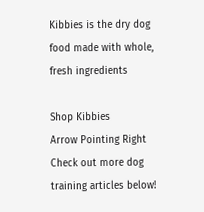Kibbies is the dry dog food made with whole, fresh ingredients

Shop Kibbies
Arrow Pointing Right
Check out more dog training articles below!